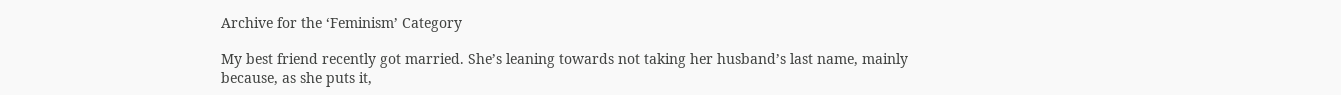Archive for the ‘Feminism’ Category

My best friend recently got married. She’s leaning towards not taking her husband’s last name, mainly because, as she puts it,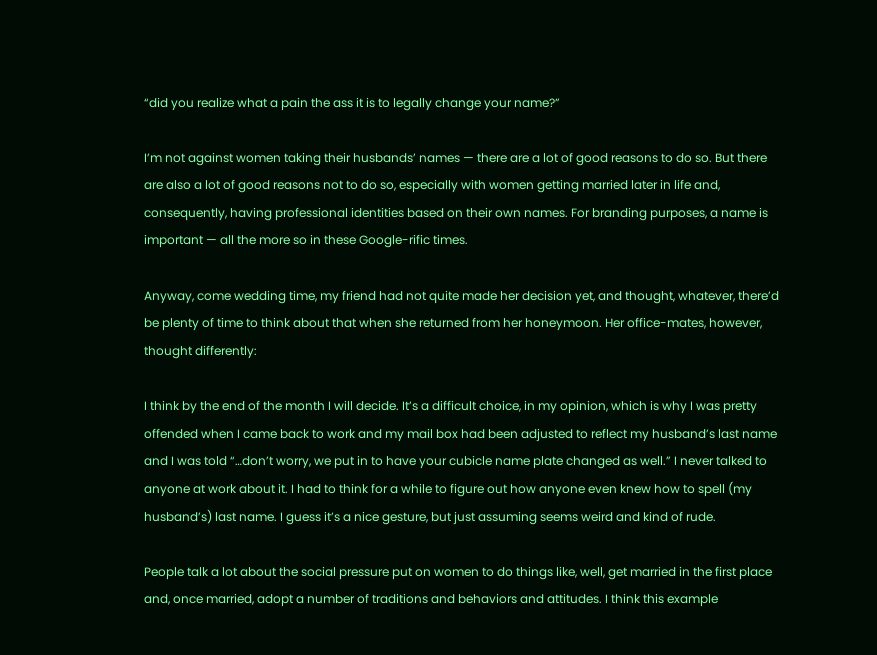“did you realize what a pain the ass it is to legally change your name?”

I’m not against women taking their husbands’ names — there are a lot of good reasons to do so. But there are also a lot of good reasons not to do so, especially with women getting married later in life and, consequently, having professional identities based on their own names. For branding purposes, a name is important — all the more so in these Google-rific times.

Anyway, come wedding time, my friend had not quite made her decision yet, and thought, whatever, there’d be plenty of time to think about that when she returned from her honeymoon. Her office-mates, however, thought differently:

I think by the end of the month I will decide. It’s a difficult choice, in my opinion, which is why I was pretty offended when I came back to work and my mail box had been adjusted to reflect my husband’s last name and I was told “…don’t worry, we put in to have your cubicle name plate changed as well.” I never talked to anyone at work about it. I had to think for a while to figure out how anyone even knew how to spell (my husband’s) last name. I guess it’s a nice gesture, but just assuming seems weird and kind of rude.

People talk a lot about the social pressure put on women to do things like, well, get married in the first place and, once married, adopt a number of traditions and behaviors and attitudes. I think this example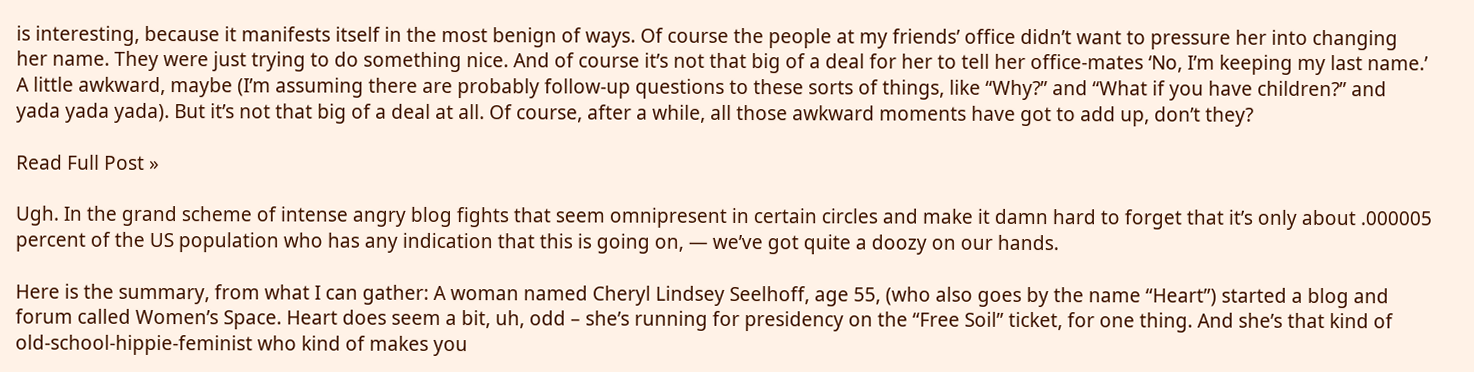is interesting, because it manifests itself in the most benign of ways. Of course the people at my friends’ office didn’t want to pressure her into changing her name. They were just trying to do something nice. And of course it’s not that big of a deal for her to tell her office-mates ‘No, I’m keeping my last name.’ A little awkward, maybe (I’m assuming there are probably follow-up questions to these sorts of things, like “Why?” and “What if you have children?” and yada yada yada). But it’s not that big of a deal at all. Of course, after a while, all those awkward moments have got to add up, don’t they?

Read Full Post »

Ugh. In the grand scheme of intense angry blog fights that seem omnipresent in certain circles and make it damn hard to forget that it’s only about .000005 percent of the US population who has any indication that this is going on, — we’ve got quite a doozy on our hands.

Here is the summary, from what I can gather: A woman named Cheryl Lindsey Seelhoff, age 55, (who also goes by the name “Heart”) started a blog and forum called Women’s Space. Heart does seem a bit, uh, odd – she’s running for presidency on the “Free Soil” ticket, for one thing. And she’s that kind of old-school-hippie-feminist who kind of makes you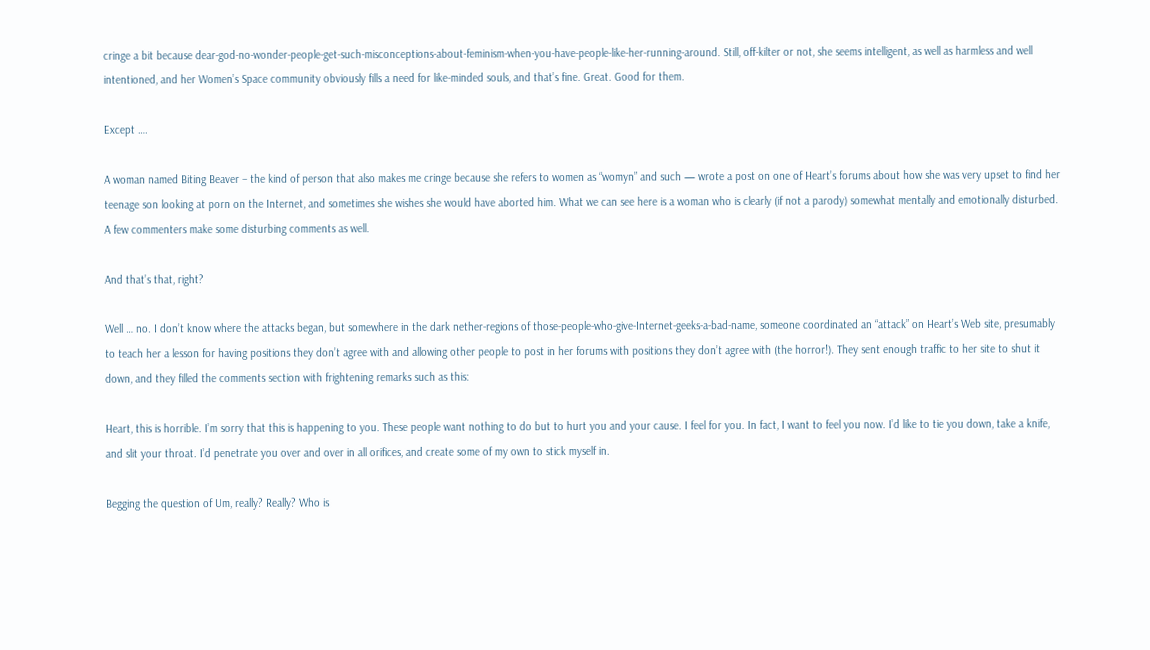cringe a bit because dear-god-no-wonder-people-get-such-misconceptions-about-feminism-when-you-have-people-like-her-running-around. Still, off-kilter or not, she seems intelligent, as well as harmless and well intentioned, and her Women’s Space community obviously fills a need for like-minded souls, and that’s fine. Great. Good for them.

Except ….

A woman named Biting Beaver – the kind of person that also makes me cringe because she refers to women as “womyn” and such — wrote a post on one of Heart’s forums about how she was very upset to find her teenage son looking at porn on the Internet, and sometimes she wishes she would have aborted him. What we can see here is a woman who is clearly (if not a parody) somewhat mentally and emotionally disturbed. A few commenters make some disturbing comments as well.

And that’s that, right?

Well … no. I don’t know where the attacks began, but somewhere in the dark nether-regions of those-people-who-give-Internet-geeks-a-bad-name, someone coordinated an “attack” on Heart’s Web site, presumably to teach her a lesson for having positions they don’t agree with and allowing other people to post in her forums with positions they don’t agree with (the horror!). They sent enough traffic to her site to shut it down, and they filled the comments section with frightening remarks such as this:

Heart, this is horrible. I’m sorry that this is happening to you. These people want nothing to do but to hurt you and your cause. I feel for you. In fact, I want to feel you now. I’d like to tie you down, take a knife, and slit your throat. I’d penetrate you over and over in all orifices, and create some of my own to stick myself in.

Begging the question of Um, really? Really? Who is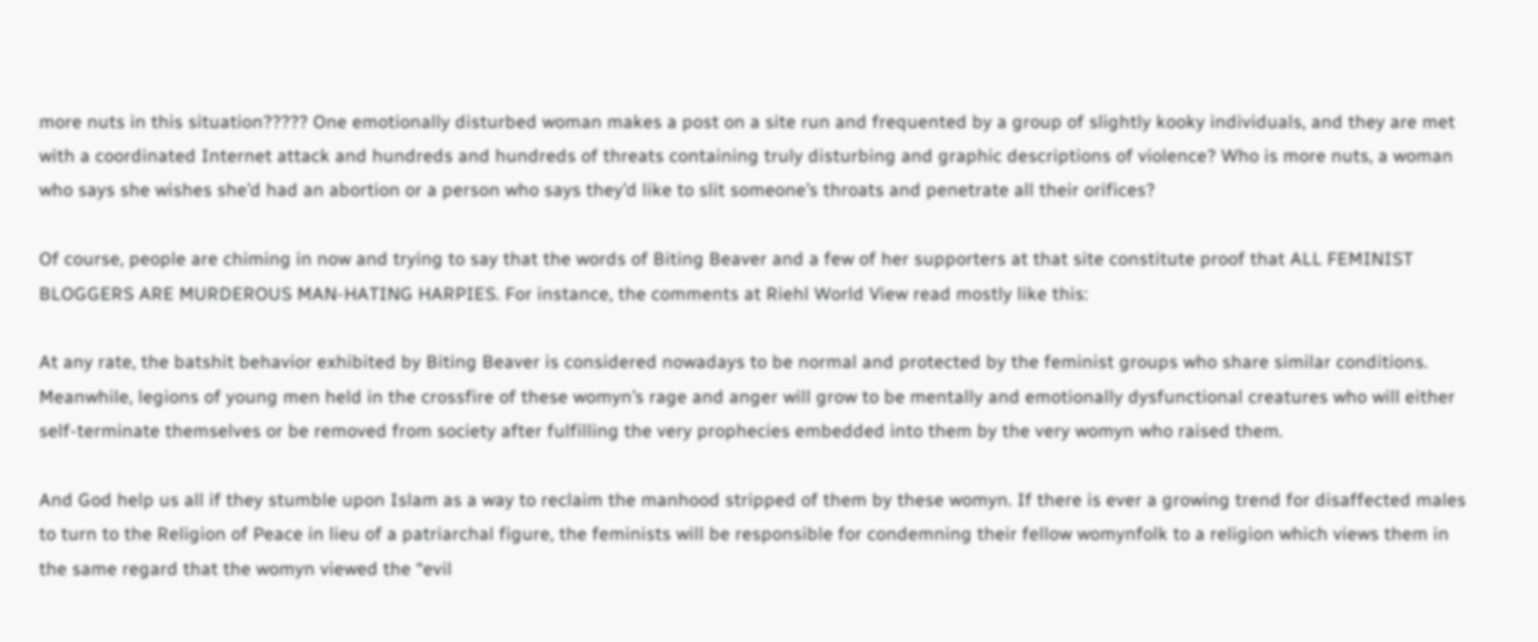more nuts in this situation????? One emotionally disturbed woman makes a post on a site run and frequented by a group of slightly kooky individuals, and they are met with a coordinated Internet attack and hundreds and hundreds of threats containing truly disturbing and graphic descriptions of violence? Who is more nuts, a woman who says she wishes she’d had an abortion or a person who says they’d like to slit someone’s throats and penetrate all their orifices?

Of course, people are chiming in now and trying to say that the words of Biting Beaver and a few of her supporters at that site constitute proof that ALL FEMINIST BLOGGERS ARE MURDEROUS MAN-HATING HARPIES. For instance, the comments at Riehl World View read mostly like this:

At any rate, the batshit behavior exhibited by Biting Beaver is considered nowadays to be normal and protected by the feminist groups who share similar conditions. Meanwhile, legions of young men held in the crossfire of these womyn’s rage and anger will grow to be mentally and emotionally dysfunctional creatures who will either self-terminate themselves or be removed from society after fulfilling the very prophecies embedded into them by the very womyn who raised them.

And God help us all if they stumble upon Islam as a way to reclaim the manhood stripped of them by these womyn. If there is ever a growing trend for disaffected males to turn to the Religion of Peace in lieu of a patriarchal figure, the feminists will be responsible for condemning their fellow womynfolk to a religion which views them in the same regard that the womyn viewed the “evil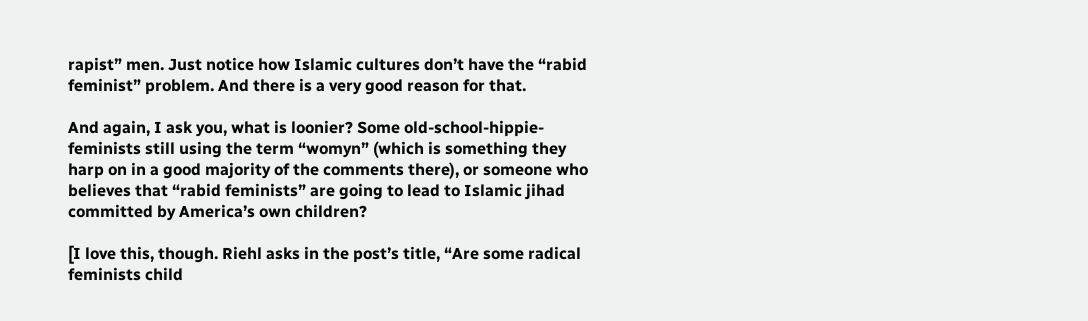rapist” men. Just notice how Islamic cultures don’t have the “rabid feminist” problem. And there is a very good reason for that.

And again, I ask you, what is loonier? Some old-school-hippie-feminists still using the term “womyn” (which is something they harp on in a good majority of the comments there), or someone who believes that “rabid feminists” are going to lead to Islamic jihad committed by America’s own children?

[I love this, though. Riehl asks in the post’s title, “Are some radical feminists child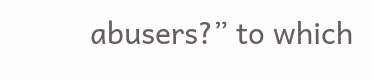abusers?” to which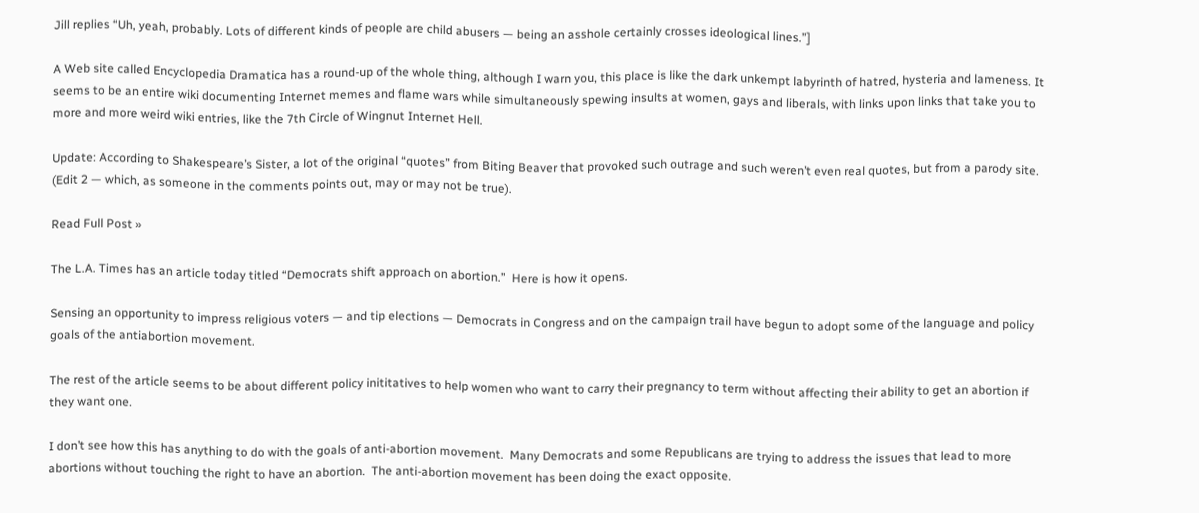Jill replies “Uh, yeah, probably. Lots of different kinds of people are child abusers — being an asshole certainly crosses ideological lines.”]

A Web site called Encyclopedia Dramatica has a round-up of the whole thing, although I warn you, this place is like the dark unkempt labyrinth of hatred, hysteria and lameness. It seems to be an entire wiki documenting Internet memes and flame wars while simultaneously spewing insults at women, gays and liberals, with links upon links that take you to more and more weird wiki entries, like the 7th Circle of Wingnut Internet Hell.

Update: According to Shakespeare’s Sister, a lot of the original “quotes” from Biting Beaver that provoked such outrage and such weren’t even real quotes, but from a parody site. (Edit 2 — which, as someone in the comments points out, may or may not be true).

Read Full Post »

The L.A. Times has an article today titled “Democrats shift approach on abortion.”  Here is how it opens.

Sensing an opportunity to impress religious voters — and tip elections — Democrats in Congress and on the campaign trail have begun to adopt some of the language and policy goals of the antiabortion movement.

The rest of the article seems to be about different policy inititatives to help women who want to carry their pregnancy to term without affecting their ability to get an abortion if they want one.

I don’t see how this has anything to do with the goals of anti-abortion movement.  Many Democrats and some Republicans are trying to address the issues that lead to more abortions without touching the right to have an abortion.  The anti-abortion movement has been doing the exact opposite.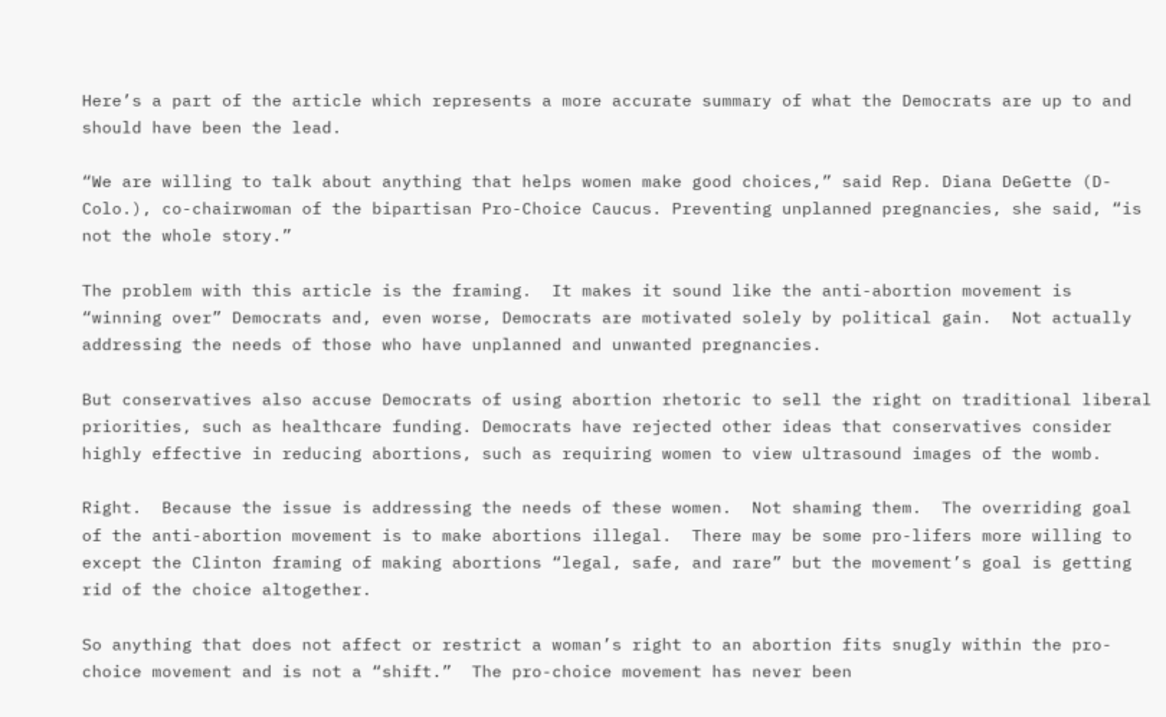Here’s a part of the article which represents a more accurate summary of what the Democrats are up to and should have been the lead.

“We are willing to talk about anything that helps women make good choices,” said Rep. Diana DeGette (D-Colo.), co-chairwoman of the bipartisan Pro-Choice Caucus. Preventing unplanned pregnancies, she said, “is not the whole story.”

The problem with this article is the framing.  It makes it sound like the anti-abortion movement is “winning over” Democrats and, even worse, Democrats are motivated solely by political gain.  Not actually addressing the needs of those who have unplanned and unwanted pregnancies.

But conservatives also accuse Democrats of using abortion rhetoric to sell the right on traditional liberal priorities, such as healthcare funding. Democrats have rejected other ideas that conservatives consider highly effective in reducing abortions, such as requiring women to view ultrasound images of the womb.

Right.  Because the issue is addressing the needs of these women.  Not shaming them.  The overriding goal of the anti-abortion movement is to make abortions illegal.  There may be some pro-lifers more willing to except the Clinton framing of making abortions “legal, safe, and rare” but the movement’s goal is getting rid of the choice altogether.

So anything that does not affect or restrict a woman’s right to an abortion fits snugly within the pro-choice movement and is not a “shift.”  The pro-choice movement has never been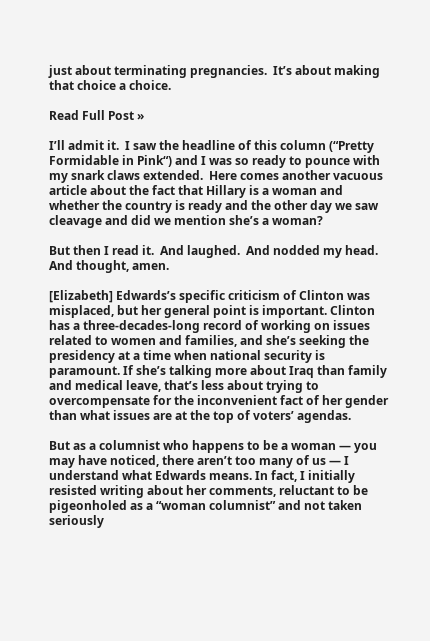just about terminating pregnancies.  It’s about making that choice a choice.

Read Full Post »

I’ll admit it.  I saw the headline of this column (“Pretty Formidable in Pink“) and I was so ready to pounce with my snark claws extended.  Here comes another vacuous article about the fact that Hillary is a woman and whether the country is ready and the other day we saw cleavage and did we mention she’s a woman?

But then I read it.  And laughed.  And nodded my head.  And thought, amen.

[Elizabeth] Edwards’s specific criticism of Clinton was misplaced, but her general point is important. Clinton has a three-decades-long record of working on issues related to women and families, and she’s seeking the presidency at a time when national security is paramount. If she’s talking more about Iraq than family and medical leave, that’s less about trying to overcompensate for the inconvenient fact of her gender than what issues are at the top of voters’ agendas.

But as a columnist who happens to be a woman — you may have noticed, there aren’t too many of us — I understand what Edwards means. In fact, I initially resisted writing about her comments, reluctant to be pigeonholed as a “woman columnist” and not taken seriously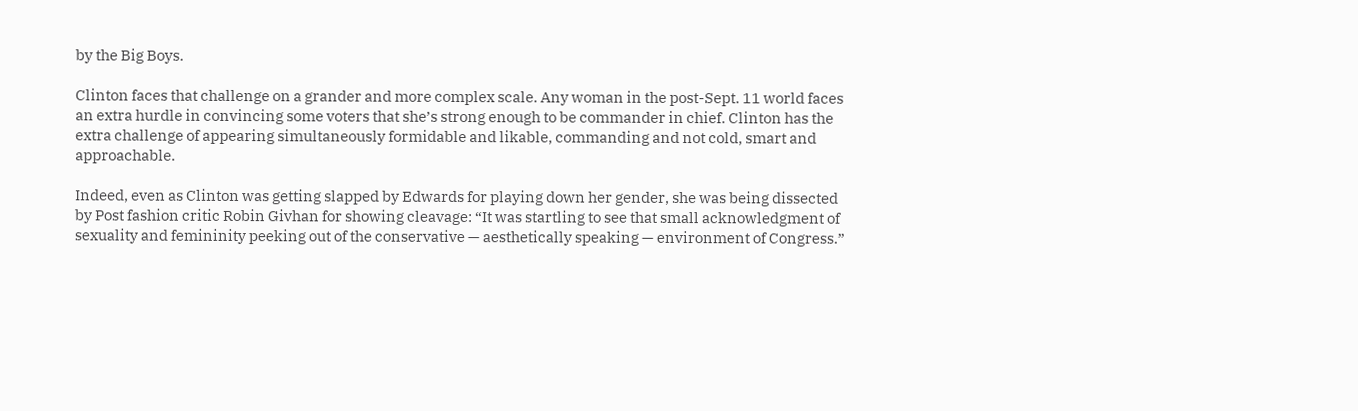by the Big Boys.

Clinton faces that challenge on a grander and more complex scale. Any woman in the post-Sept. 11 world faces an extra hurdle in convincing some voters that she’s strong enough to be commander in chief. Clinton has the extra challenge of appearing simultaneously formidable and likable, commanding and not cold, smart and approachable.

Indeed, even as Clinton was getting slapped by Edwards for playing down her gender, she was being dissected by Post fashion critic Robin Givhan for showing cleavage: “It was startling to see that small acknowledgment of sexuality and femininity peeking out of the conservative — aesthetically speaking — environment of Congress.”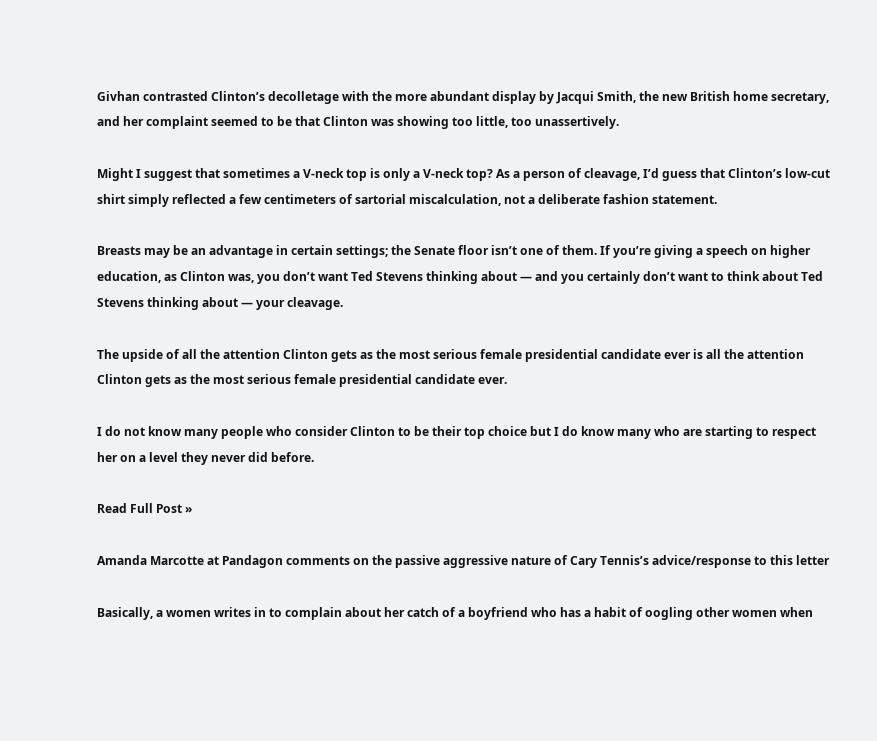Givhan contrasted Clinton’s decolletage with the more abundant display by Jacqui Smith, the new British home secretary, and her complaint seemed to be that Clinton was showing too little, too unassertively.

Might I suggest that sometimes a V-neck top is only a V-neck top? As a person of cleavage, I’d guess that Clinton’s low-cut shirt simply reflected a few centimeters of sartorial miscalculation, not a deliberate fashion statement.

Breasts may be an advantage in certain settings; the Senate floor isn’t one of them. If you’re giving a speech on higher education, as Clinton was, you don’t want Ted Stevens thinking about — and you certainly don’t want to think about Ted Stevens thinking about — your cleavage.

The upside of all the attention Clinton gets as the most serious female presidential candidate ever is all the attention Clinton gets as the most serious female presidential candidate ever.

I do not know many people who consider Clinton to be their top choice but I do know many who are starting to respect her on a level they never did before.

Read Full Post »

Amanda Marcotte at Pandagon comments on the passive aggressive nature of Cary Tennis’s advice/response to this letter

Basically, a women writes in to complain about her catch of a boyfriend who has a habit of oogling other women when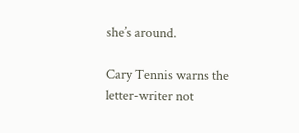she’s around.

Cary Tennis warns the letter-writer not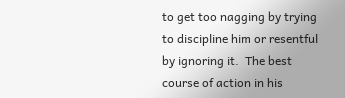to get too nagging by trying to discipline him or resentful by ignoring it.  The best course of action in his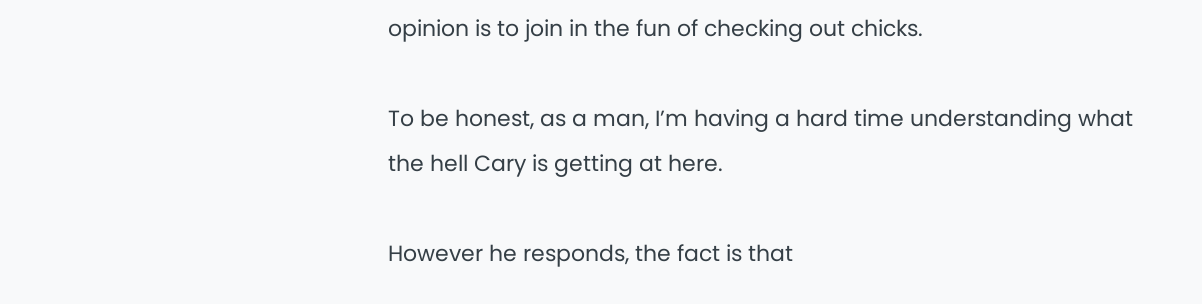opinion is to join in the fun of checking out chicks.

To be honest, as a man, I’m having a hard time understanding what the hell Cary is getting at here.

However he responds, the fact is that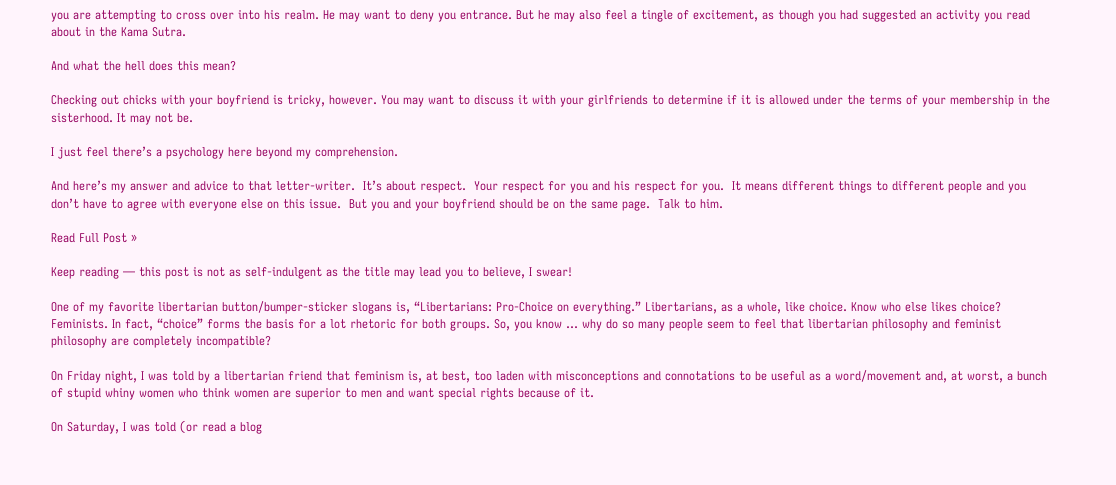you are attempting to cross over into his realm. He may want to deny you entrance. But he may also feel a tingle of excitement, as though you had suggested an activity you read about in the Kama Sutra.

And what the hell does this mean?

Checking out chicks with your boyfriend is tricky, however. You may want to discuss it with your girlfriends to determine if it is allowed under the terms of your membership in the sisterhood. It may not be.

I just feel there’s a psychology here beyond my comprehension.

And here’s my answer and advice to that letter-writer.  It’s about respect.  Your respect for you and his respect for you.  It means different things to different people and you don’t have to agree with everyone else on this issue.  But you and your boyfriend should be on the same page.  Talk to him.

Read Full Post »

Keep reading — this post is not as self-indulgent as the title may lead you to believe, I swear!

One of my favorite libertarian button/bumper-sticker slogans is, “Libertarians: Pro-Choice on everything.” Libertarians, as a whole, like choice. Know who else likes choice? Feminists. In fact, “choice” forms the basis for a lot rhetoric for both groups. So, you know … why do so many people seem to feel that libertarian philosophy and feminist philosophy are completely incompatible?

On Friday night, I was told by a libertarian friend that feminism is, at best, too laden with misconceptions and connotations to be useful as a word/movement and, at worst, a bunch of stupid whiny women who think women are superior to men and want special rights because of it.

On Saturday, I was told (or read a blog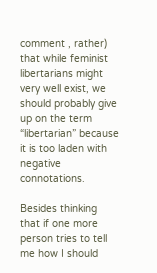comment , rather) that while feminist libertarians might very well exist, we should probably give up on the term “libertarian” because it is too laden with negative connotations.

Besides thinking that if one more person tries to tell me how I should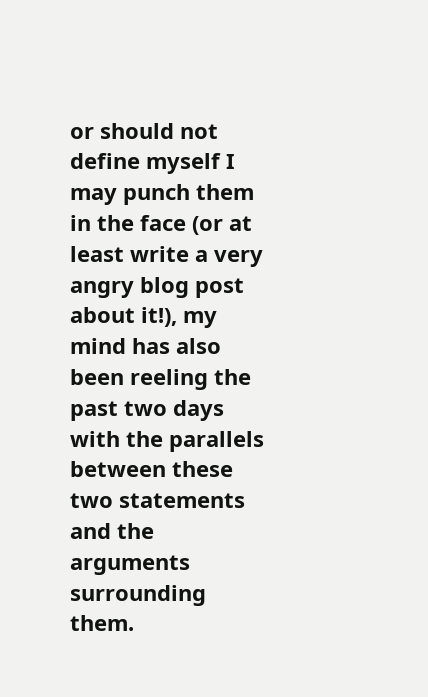or should not define myself I may punch them in the face (or at least write a very angry blog post about it!), my mind has also been reeling the past two days with the parallels between these two statements and the arguments surrounding them.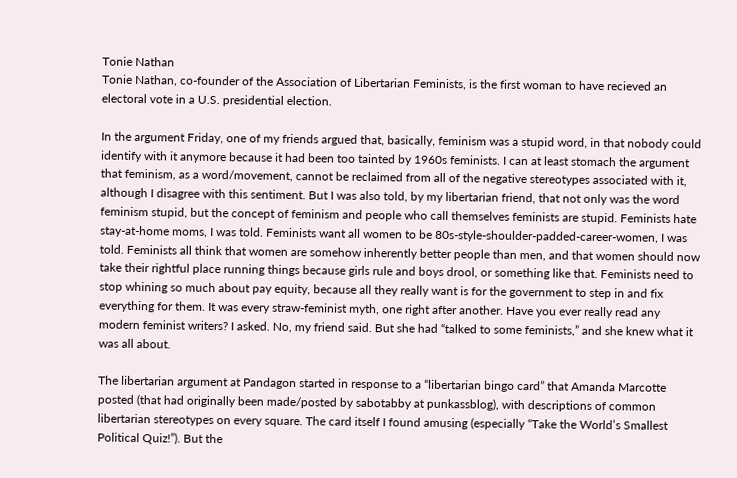Tonie Nathan
Tonie Nathan, co-founder of the Association of Libertarian Feminists, is the first woman to have recieved an electoral vote in a U.S. presidential election.

In the argument Friday, one of my friends argued that, basically, feminism was a stupid word, in that nobody could identify with it anymore because it had been too tainted by 1960s feminists. I can at least stomach the argument that feminism, as a word/movement, cannot be reclaimed from all of the negative stereotypes associated with it, although I disagree with this sentiment. But I was also told, by my libertarian friend, that not only was the word feminism stupid, but the concept of feminism and people who call themselves feminists are stupid. Feminists hate stay-at-home moms, I was told. Feminists want all women to be 80s-style-shoulder-padded-career-women, I was told. Feminists all think that women are somehow inherently better people than men, and that women should now take their rightful place running things because girls rule and boys drool, or something like that. Feminists need to stop whining so much about pay equity, because all they really want is for the government to step in and fix everything for them. It was every straw-feminist myth, one right after another. Have you ever really read any modern feminist writers? I asked. No, my friend said. But she had “talked to some feminists,” and she knew what it was all about.

The libertarian argument at Pandagon started in response to a “libertarian bingo card” that Amanda Marcotte posted (that had originally been made/posted by sabotabby at punkassblog), with descriptions of common libertarian stereotypes on every square. The card itself I found amusing (especially “Take the World’s Smallest Political Quiz!”). But the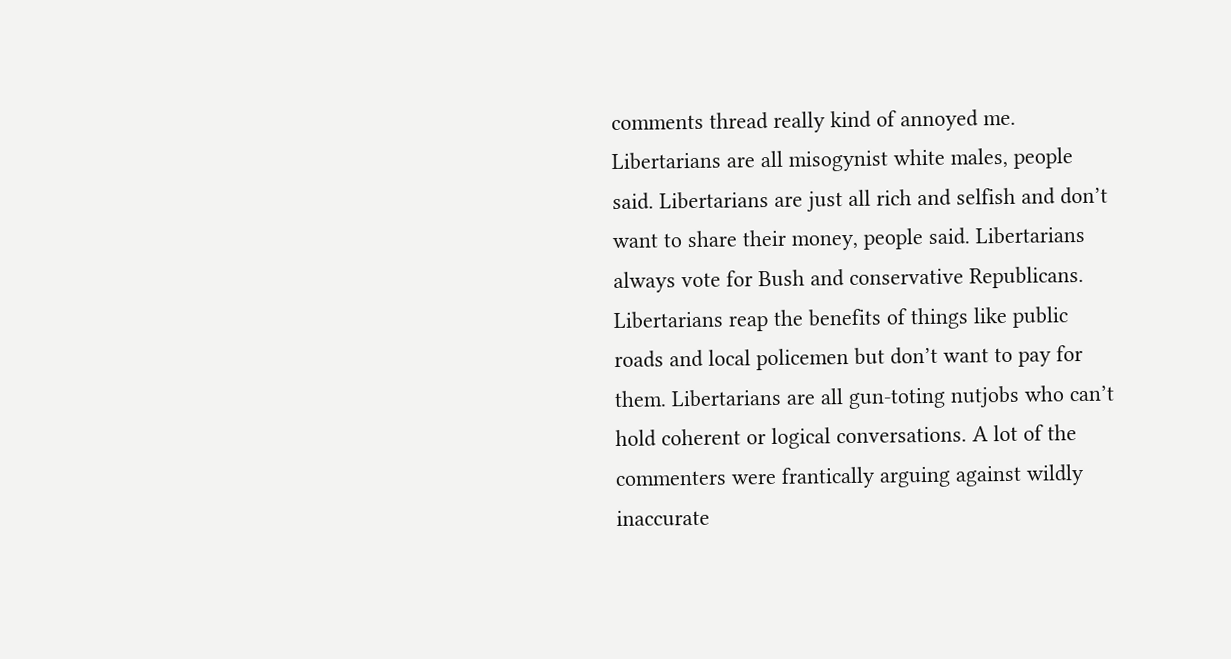comments thread really kind of annoyed me. Libertarians are all misogynist white males, people said. Libertarians are just all rich and selfish and don’t want to share their money, people said. Libertarians always vote for Bush and conservative Republicans. Libertarians reap the benefits of things like public roads and local policemen but don’t want to pay for them. Libertarians are all gun-toting nutjobs who can’t hold coherent or logical conversations. A lot of the commenters were frantically arguing against wildly inaccurate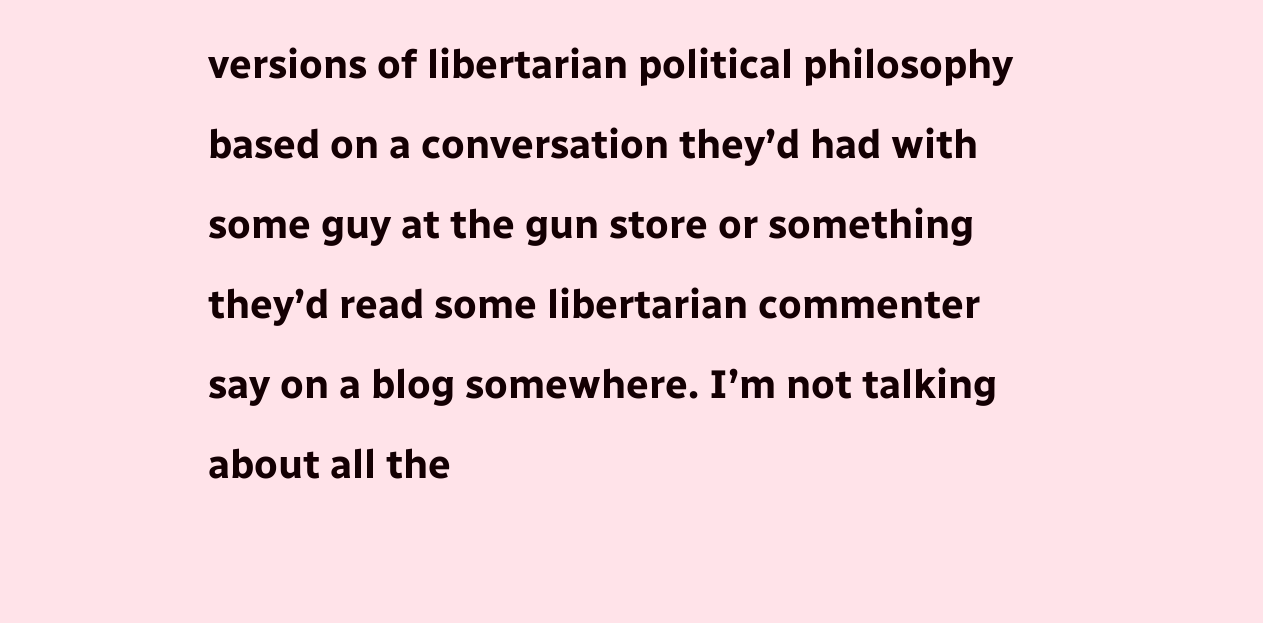versions of libertarian political philosophy based on a conversation they’d had with some guy at the gun store or something they’d read some libertarian commenter say on a blog somewhere. I’m not talking about all the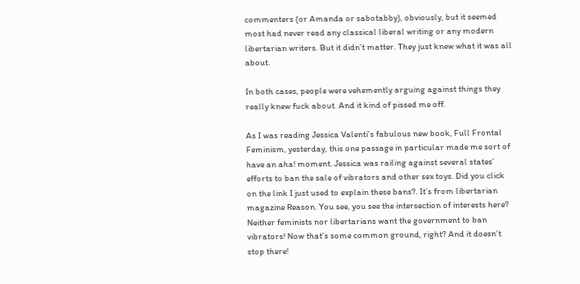commenters (or Amanda or sabotabby), obviously, but it seemed most had never read any classical liberal writing or any modern libertarian writers. But it didn’t matter. They just knew what it was all about.

In both cases, people were vehemently arguing against things they really knew fuck about. And it kind of pissed me off.

As I was reading Jessica Valenti’s fabulous new book, Full Frontal Feminism, yesterday, this one passage in particular made me sort of have an aha! moment. Jessica was railing against several states’ efforts to ban the sale of vibrators and other sex toys. Did you click on the link I just used to explain these bans?. It’s from libertarian magazine Reason. You see, you see the intersection of interests here? Neither feminists nor libertarians want the government to ban vibrators! Now that’s some common ground, right? And it doesn’t stop there!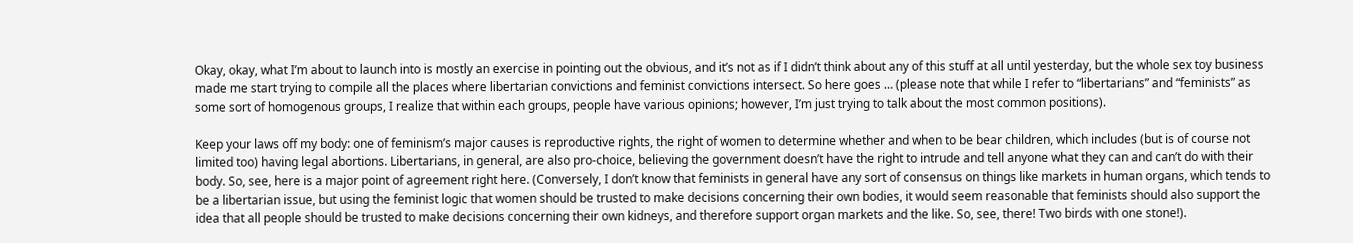Okay, okay, what I’m about to launch into is mostly an exercise in pointing out the obvious, and it’s not as if I didn’t think about any of this stuff at all until yesterday, but the whole sex toy business made me start trying to compile all the places where libertarian convictions and feminist convictions intersect. So here goes … (please note that while I refer to “libertarians” and “feminists” as some sort of homogenous groups, I realize that within each groups, people have various opinions; however, I’m just trying to talk about the most common positions).

Keep your laws off my body: one of feminism’s major causes is reproductive rights, the right of women to determine whether and when to be bear children, which includes (but is of course not limited too) having legal abortions. Libertarians, in general, are also pro-choice, believing the government doesn’t have the right to intrude and tell anyone what they can and can’t do with their body. So, see, here is a major point of agreement right here. (Conversely, I don’t know that feminists in general have any sort of consensus on things like markets in human organs, which tends to be a libertarian issue, but using the feminist logic that women should be trusted to make decisions concerning their own bodies, it would seem reasonable that feminists should also support the idea that all people should be trusted to make decisions concerning their own kidneys, and therefore support organ markets and the like. So, see, there! Two birds with one stone!).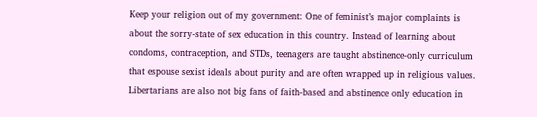Keep your religion out of my government: One of feminist’s major complaints is about the sorry-state of sex education in this country. Instead of learning about condoms, contraception, and STDs, teenagers are taught abstinence-only curriculum that espouse sexist ideals about purity and are often wrapped up in religious values. Libertarians are also not big fans of faith-based and abstinence only education in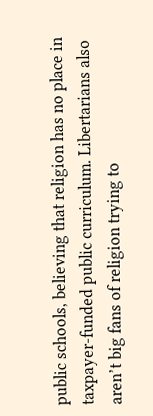public schools, believing that religion has no place in taxpayer-funded public curriculum. Libertarians also aren’t big fans of religion trying to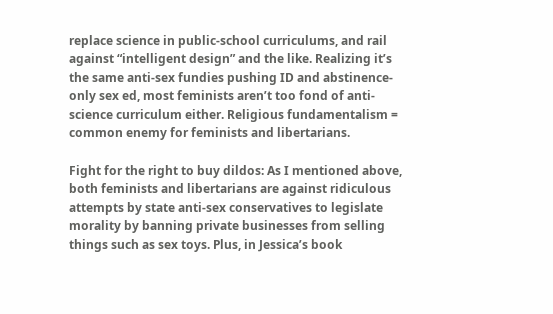replace science in public-school curriculums, and rail against “intelligent design” and the like. Realizing it’s the same anti-sex fundies pushing ID and abstinence-only sex ed, most feminists aren’t too fond of anti-science curriculum either. Religious fundamentalism = common enemy for feminists and libertarians.

Fight for the right to buy dildos: As I mentioned above, both feminists and libertarians are against ridiculous attempts by state anti-sex conservatives to legislate morality by banning private businesses from selling things such as sex toys. Plus, in Jessica’s book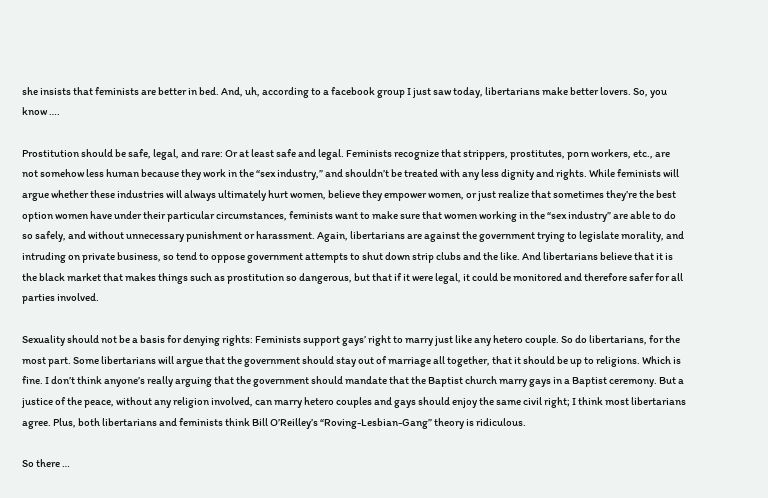she insists that feminists are better in bed. And, uh, according to a facebook group I just saw today, libertarians make better lovers. So, you know ….

Prostitution should be safe, legal, and rare: Or at least safe and legal. Feminists recognize that strippers, prostitutes, porn workers, etc., are not somehow less human because they work in the “sex industry,” and shouldn’t be treated with any less dignity and rights. While feminists will argue whether these industries will always ultimately hurt women, believe they empower women, or just realize that sometimes they’re the best option women have under their particular circumstances, feminists want to make sure that women working in the “sex industry” are able to do so safely, and without unnecessary punishment or harassment. Again, libertarians are against the government trying to legislate morality, and intruding on private business, so tend to oppose government attempts to shut down strip clubs and the like. And libertarians believe that it is the black market that makes things such as prostitution so dangerous, but that if it were legal, it could be monitored and therefore safer for all parties involved.

Sexuality should not be a basis for denying rights: Feminists support gays’ right to marry just like any hetero couple. So do libertarians, for the most part. Some libertarians will argue that the government should stay out of marriage all together, that it should be up to religions. Which is fine. I don’t think anyone’s really arguing that the government should mandate that the Baptist church marry gays in a Baptist ceremony. But a justice of the peace, without any religion involved, can marry hetero couples and gays should enjoy the same civil right; I think most libertarians agree. Plus, both libertarians and feminists think Bill O’Reilley’s “Roving-Lesbian-Gang” theory is ridiculous.

So there …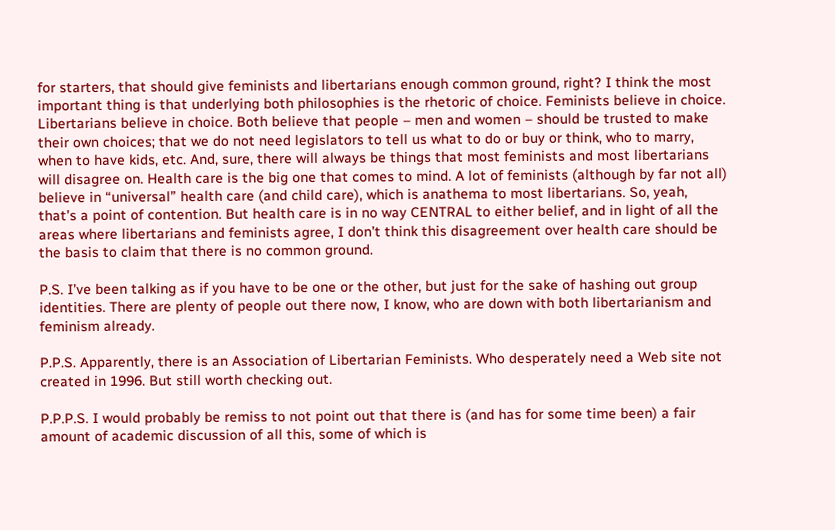for starters, that should give feminists and libertarians enough common ground, right? I think the most important thing is that underlying both philosophies is the rhetoric of choice. Feminists believe in choice. Libertarians believe in choice. Both believe that people – men and women – should be trusted to make their own choices; that we do not need legislators to tell us what to do or buy or think, who to marry, when to have kids, etc. And, sure, there will always be things that most feminists and most libertarians will disagree on. Health care is the big one that comes to mind. A lot of feminists (although by far not all) believe in “universal” health care (and child care), which is anathema to most libertarians. So, yeah, that’s a point of contention. But health care is in no way CENTRAL to either belief, and in light of all the areas where libertarians and feminists agree, I don’t think this disagreement over health care should be the basis to claim that there is no common ground.

P.S. I’ve been talking as if you have to be one or the other, but just for the sake of hashing out group identities. There are plenty of people out there now, I know, who are down with both libertarianism and feminism already.

P.P.S. Apparently, there is an Association of Libertarian Feminists. Who desperately need a Web site not created in 1996. But still worth checking out.

P.P.P.S. I would probably be remiss to not point out that there is (and has for some time been) a fair amount of academic discussion of all this, some of which is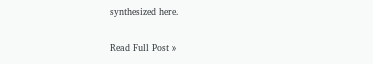synthesized here.

Read Full Post »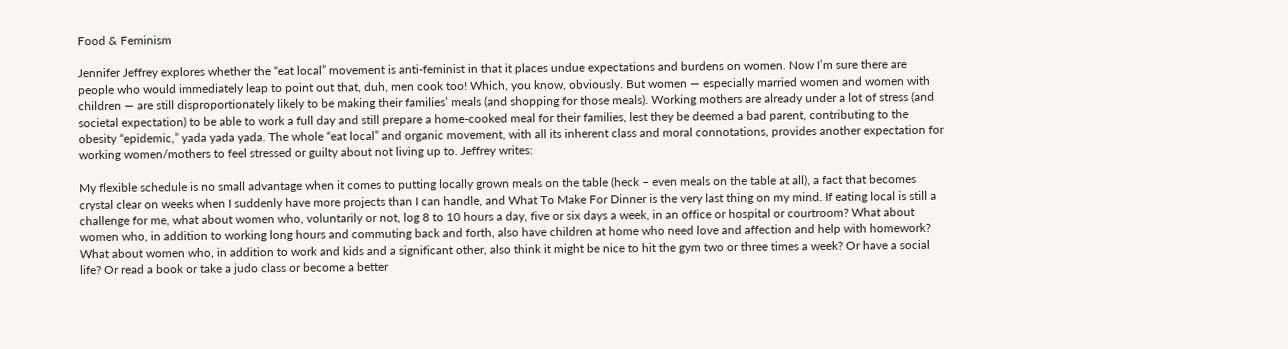Food & Feminism

Jennifer Jeffrey explores whether the “eat local” movement is anti-feminist in that it places undue expectations and burdens on women. Now I’m sure there are people who would immediately leap to point out that, duh, men cook too! Which, you know, obviously. But women — especially married women and women with children — are still disproportionately likely to be making their families’ meals (and shopping for those meals). Working mothers are already under a lot of stress (and societal expectation) to be able to work a full day and still prepare a home-cooked meal for their families, lest they be deemed a bad parent, contributing to the obesity “epidemic,” yada yada yada. The whole “eat local” and organic movement, with all its inherent class and moral connotations, provides another expectation for working women/mothers to feel stressed or guilty about not living up to. Jeffrey writes:

My flexible schedule is no small advantage when it comes to putting locally grown meals on the table (heck – even meals on the table at all), a fact that becomes crystal clear on weeks when I suddenly have more projects than I can handle, and What To Make For Dinner is the very last thing on my mind. If eating local is still a challenge for me, what about women who, voluntarily or not, log 8 to 10 hours a day, five or six days a week, in an office or hospital or courtroom? What about women who, in addition to working long hours and commuting back and forth, also have children at home who need love and affection and help with homework? What about women who, in addition to work and kids and a significant other, also think it might be nice to hit the gym two or three times a week? Or have a social life? Or read a book or take a judo class or become a better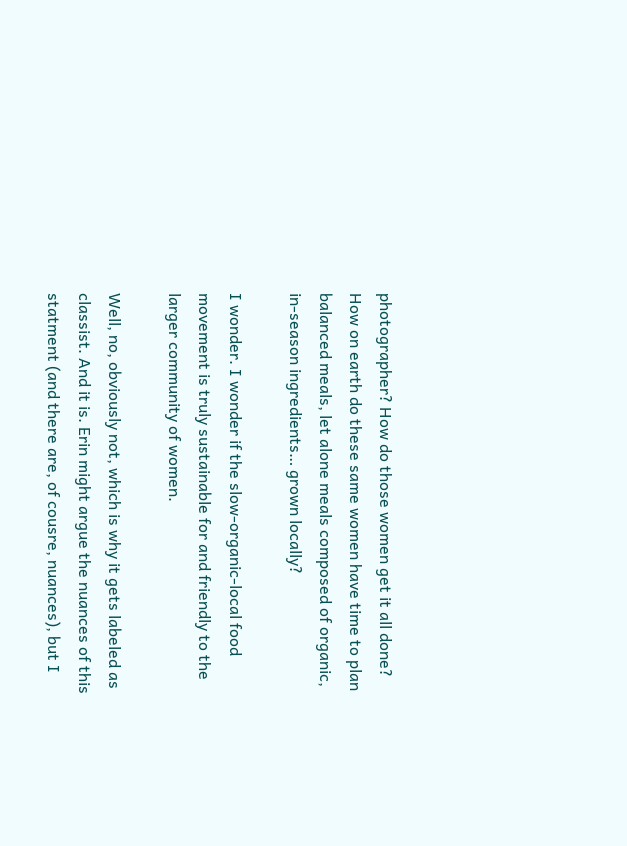photographer? How do those women get it all done? How on earth do these same women have time to plan balanced meals, let alone meals composed of organic, in-season ingredients… grown locally?

I wonder. I wonder if the slow-organic-local food movement is truly sustainable for and friendly to the larger community of women.

Well, no, obviously not, which is why it gets labeled as classist. And it is. Erin might argue the nuances of this statment (and there are, of cousre, nuances), but I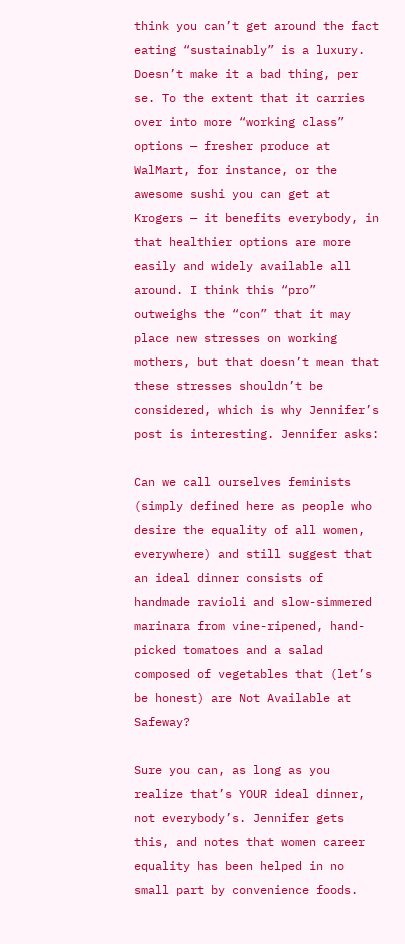think you can’t get around the fact eating “sustainably” is a luxury. Doesn’t make it a bad thing, per se. To the extent that it carries over into more “working class” options — fresher produce at WalMart, for instance, or the awesome sushi you can get at Krogers — it benefits everybody, in that healthier options are more easily and widely available all around. I think this “pro” outweighs the “con” that it may place new stresses on working mothers, but that doesn’t mean that these stresses shouldn’t be considered, which is why Jennifer’s post is interesting. Jennifer asks:

Can we call ourselves feminists (simply defined here as people who desire the equality of all women, everywhere) and still suggest that an ideal dinner consists of handmade ravioli and slow-simmered marinara from vine-ripened, hand-picked tomatoes and a salad composed of vegetables that (let’s be honest) are Not Available at Safeway?

Sure you can, as long as you realize that’s YOUR ideal dinner, not everybody’s. Jennifer gets this, and notes that women career equality has been helped in no small part by convenience foods.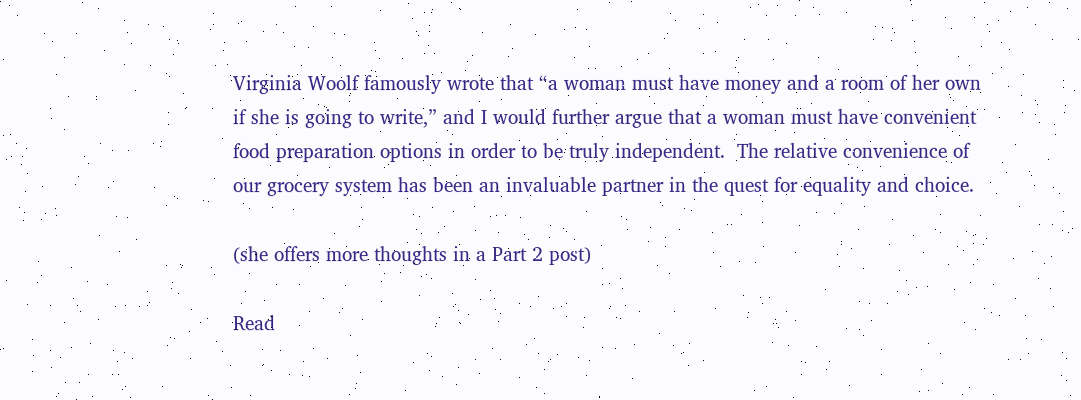Virginia Woolf famously wrote that “a woman must have money and a room of her own if she is going to write,” and I would further argue that a woman must have convenient food preparation options in order to be truly independent.  The relative convenience of our grocery system has been an invaluable partner in the quest for equality and choice.

(she offers more thoughts in a Part 2 post)

Read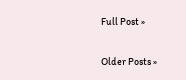Full Post »

Older Posts »